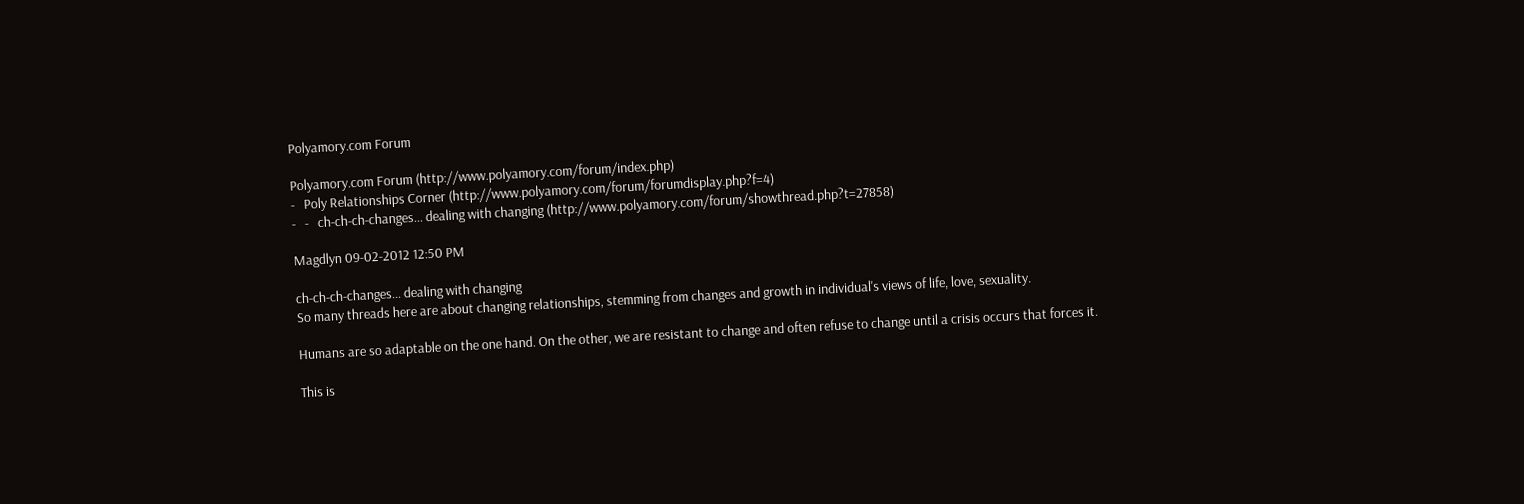Polyamory.com Forum

Polyamory.com Forum (http://www.polyamory.com/forum/index.php)
-   Poly Relationships Corner (http://www.polyamory.com/forum/forumdisplay.php?f=4)
-   -   ch-ch-ch-changes... dealing with changing (http://www.polyamory.com/forum/showthread.php?t=27858)

Magdlyn 09-02-2012 12:50 PM

ch-ch-ch-changes... dealing with changing
So many threads here are about changing relationships, stemming from changes and growth in individual's views of life, love, sexuality.

Humans are so adaptable on the one hand. On the other, we are resistant to change and often refuse to change until a crisis occurs that forces it.

This is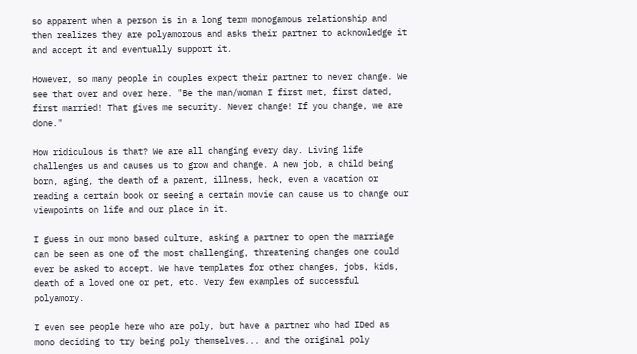so apparent when a person is in a long term monogamous relationship and then realizes they are polyamorous and asks their partner to acknowledge it and accept it and eventually support it.

However, so many people in couples expect their partner to never change. We see that over and over here. "Be the man/woman I first met, first dated, first married! That gives me security. Never change! If you change, we are done."

How ridiculous is that? We are all changing every day. Living life challenges us and causes us to grow and change. A new job, a child being born, aging, the death of a parent, illness, heck, even a vacation or reading a certain book or seeing a certain movie can cause us to change our viewpoints on life and our place in it.

I guess in our mono based culture, asking a partner to open the marriage can be seen as one of the most challenging, threatening changes one could ever be asked to accept. We have templates for other changes, jobs, kids, death of a loved one or pet, etc. Very few examples of successful polyamory.

I even see people here who are poly, but have a partner who had IDed as mono deciding to try being poly themselves... and the original poly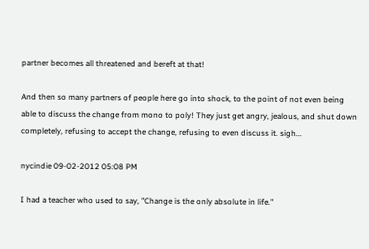partner becomes all threatened and bereft at that!

And then so many partners of people here go into shock, to the point of not even being able to discuss the change from mono to poly! They just get angry, jealous, and shut down completely, refusing to accept the change, refusing to even discuss it. sigh...

nycindie 09-02-2012 05:08 PM

I had a teacher who used to say, "Change is the only absolute in life."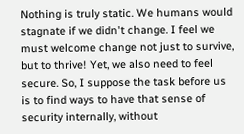Nothing is truly static. We humans would stagnate if we didn't change. I feel we must welcome change not just to survive, but to thrive! Yet, we also need to feel secure. So, I suppose the task before us is to find ways to have that sense of security internally, without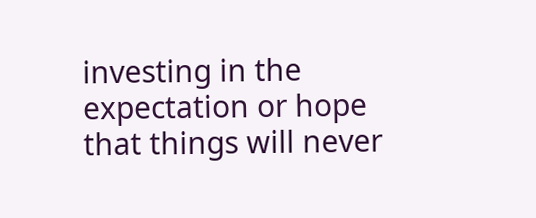investing in the expectation or hope that things will never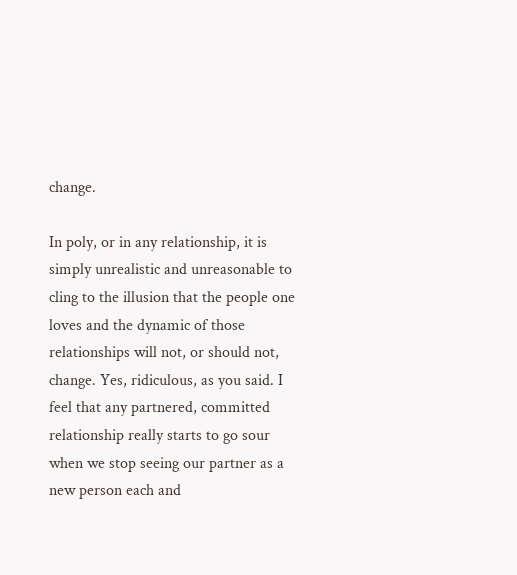change.

In poly, or in any relationship, it is simply unrealistic and unreasonable to cling to the illusion that the people one loves and the dynamic of those relationships will not, or should not, change. Yes, ridiculous, as you said. I feel that any partnered, committed relationship really starts to go sour when we stop seeing our partner as a new person each and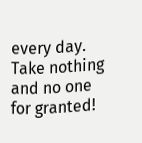every day. Take nothing and no one for granted!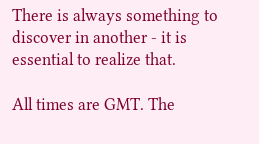There is always something to discover in another - it is essential to realize that.

All times are GMT. The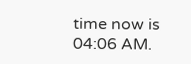time now is 04:06 AM.